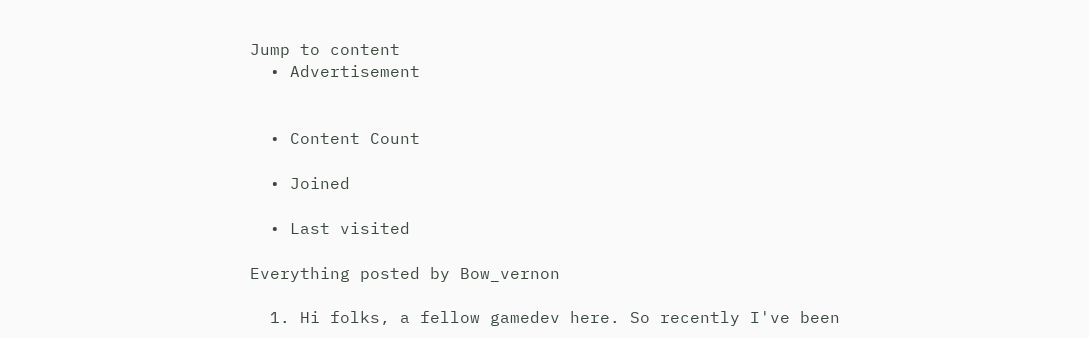Jump to content
  • Advertisement


  • Content Count

  • Joined

  • Last visited

Everything posted by Bow_vernon

  1. Hi folks, a fellow gamedev here. So recently I've been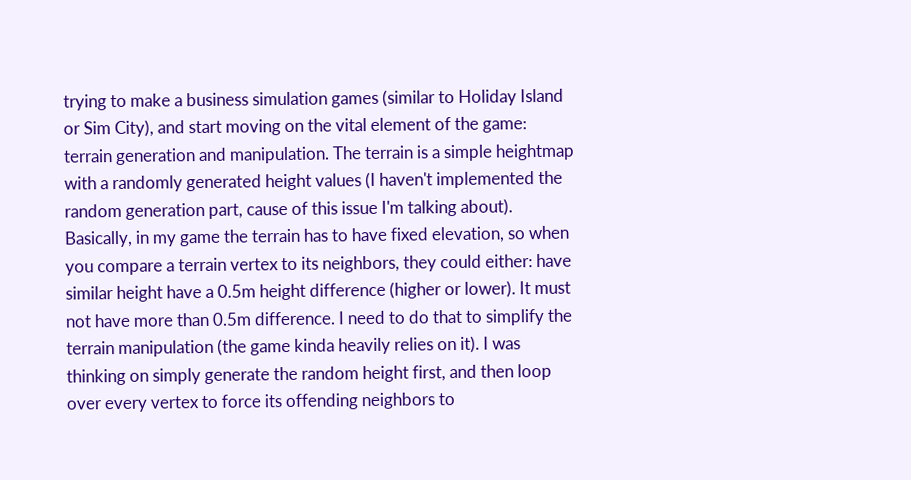trying to make a business simulation games (similar to Holiday Island or Sim City), and start moving on the vital element of the game: terrain generation and manipulation. The terrain is a simple heightmap with a randomly generated height values (I haven't implemented the random generation part, cause of this issue I'm talking about). Basically, in my game the terrain has to have fixed elevation, so when you compare a terrain vertex to its neighbors, they could either: have similar height have a 0.5m height difference (higher or lower). It must not have more than 0.5m difference. I need to do that to simplify the terrain manipulation (the game kinda heavily relies on it). I was thinking on simply generate the random height first, and then loop over every vertex to force its offending neighbors to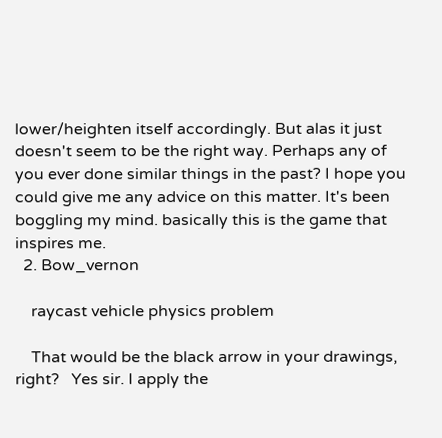lower/heighten itself accordingly. But alas it just doesn't seem to be the right way. Perhaps any of you ever done similar things in the past? I hope you could give me any advice on this matter. It's been boggling my mind. basically this is the game that inspires me.
  2. Bow_vernon

    raycast vehicle physics problem

    That would be the black arrow in your drawings, right?   Yes sir. I apply the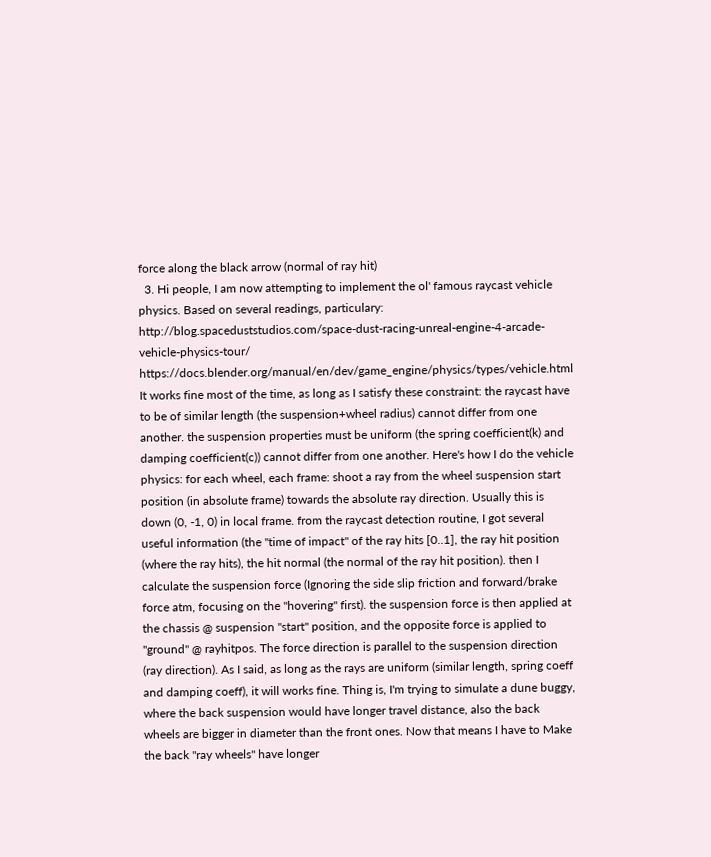force along the black arrow (normal of ray hit)
  3. Hi people, I am now attempting to implement the ol' famous raycast vehicle physics. Based on several readings, particulary:  http://blog.spaceduststudios.com/space-dust-racing-unreal-engine-4-arcade-vehicle-physics-tour/ https://docs.blender.org/manual/en/dev/game_engine/physics/types/vehicle.html It works fine most of the time, as long as I satisfy these constraint: the raycast have to be of similar length (the suspension+wheel radius) cannot differ from one another. the suspension properties must be uniform (the spring coefficient(k) and damping coefficient(c)) cannot differ from one another. Here's how I do the vehicle physics: for each wheel, each frame: shoot a ray from the wheel suspension start position (in absolute frame) towards the absolute ray direction. Usually this is down (0, -1, 0) in local frame. from the raycast detection routine, I got several useful information (the "time of impact" of the ray hits [0..1], the ray hit position (where the ray hits), the hit normal (the normal of the ray hit position). then I calculate the suspension force (Ignoring the side slip friction and forward/brake force atm, focusing on the "hovering" first). the suspension force is then applied at the chassis @ suspension "start" position, and the opposite force is applied to "ground" @ rayhitpos. The force direction is parallel to the suspension direction (ray direction). As I said, as long as the rays are uniform (similar length, spring coeff and damping coeff), it will works fine. Thing is, I'm trying to simulate a dune buggy, where the back suspension would have longer travel distance, also the back wheels are bigger in diameter than the front ones. Now that means I have to Make the back "ray wheels" have longer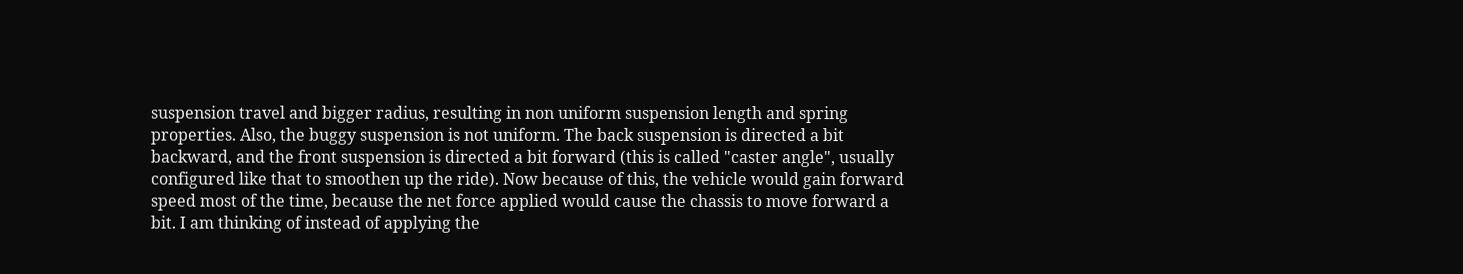suspension travel and bigger radius, resulting in non uniform suspension length and spring properties. Also, the buggy suspension is not uniform. The back suspension is directed a bit backward, and the front suspension is directed a bit forward (this is called "caster angle", usually configured like that to smoothen up the ride). Now because of this, the vehicle would gain forward speed most of the time, because the net force applied would cause the chassis to move forward a bit. I am thinking of instead of applying the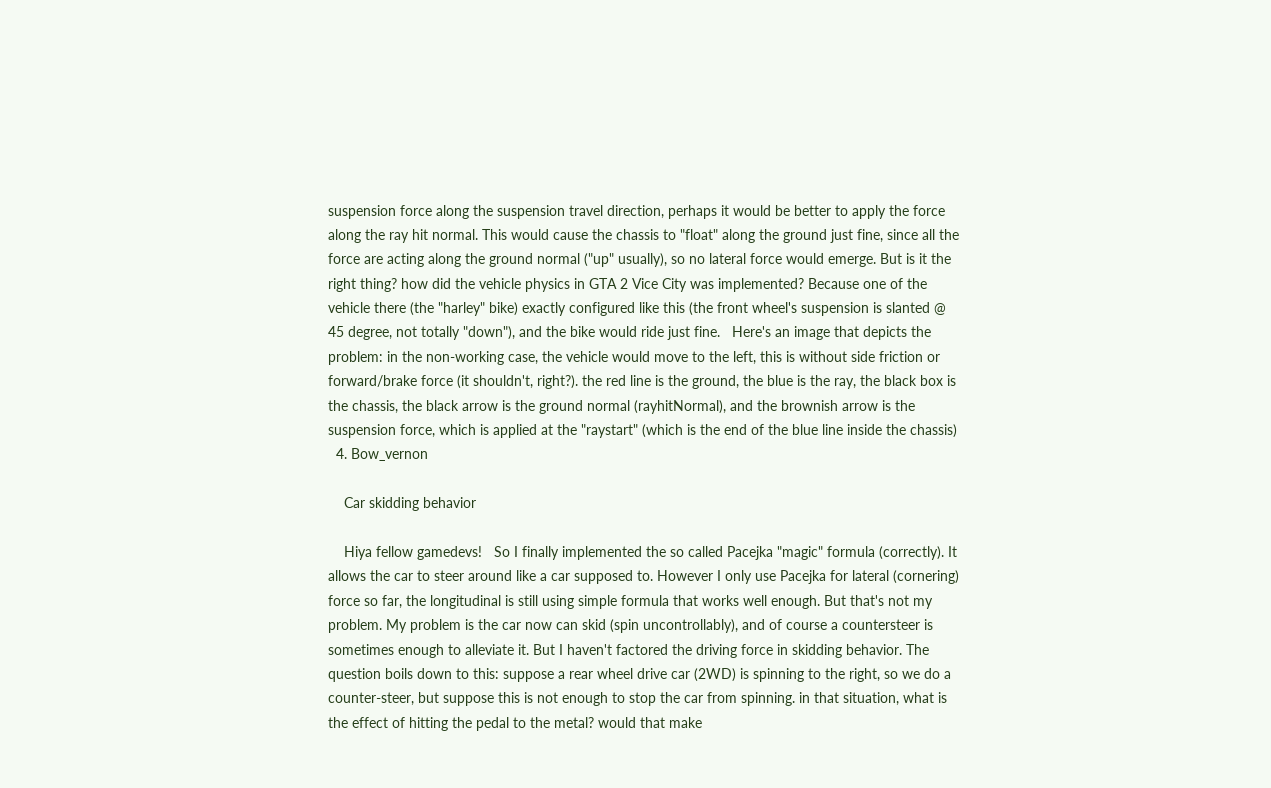suspension force along the suspension travel direction, perhaps it would be better to apply the force along the ray hit normal. This would cause the chassis to "float" along the ground just fine, since all the force are acting along the ground normal ("up" usually), so no lateral force would emerge. But is it the right thing? how did the vehicle physics in GTA 2 Vice City was implemented? Because one of the vehicle there (the "harley" bike) exactly configured like this (the front wheel's suspension is slanted @ 45 degree, not totally "down"), and the bike would ride just fine.   Here's an image that depicts the problem: in the non-working case, the vehicle would move to the left, this is without side friction or forward/brake force (it shouldn't, right?). the red line is the ground, the blue is the ray, the black box is the chassis, the black arrow is the ground normal (rayhitNormal), and the brownish arrow is the suspension force, which is applied at the "raystart" (which is the end of the blue line inside the chassis)
  4. Bow_vernon

    Car skidding behavior

    Hiya fellow gamedevs!   So I finally implemented the so called Pacejka "magic" formula (correctly). It allows the car to steer around like a car supposed to. However I only use Pacejka for lateral (cornering) force so far, the longitudinal is still using simple formula that works well enough. But that's not my problem. My problem is the car now can skid (spin uncontrollably), and of course a countersteer is sometimes enough to alleviate it. But I haven't factored the driving force in skidding behavior. The question boils down to this: suppose a rear wheel drive car (2WD) is spinning to the right, so we do a counter-steer, but suppose this is not enough to stop the car from spinning. in that situation, what is the effect of hitting the pedal to the metal? would that make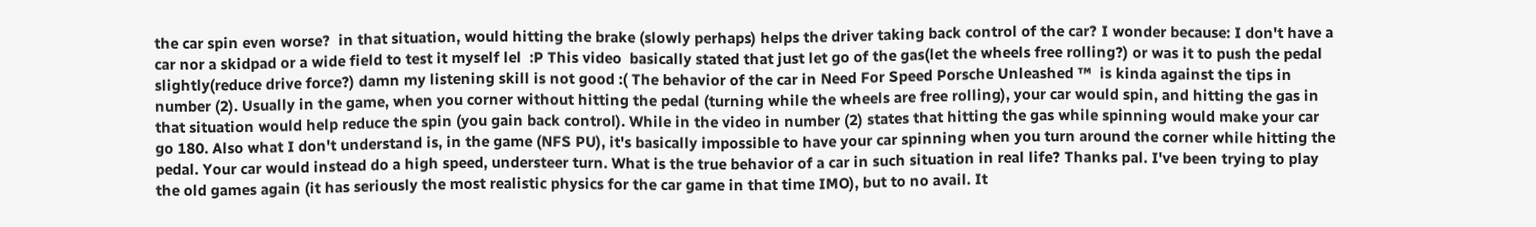the car spin even worse?  in that situation, would hitting the brake (slowly perhaps) helps the driver taking back control of the car? I wonder because: I don't have a car nor a skidpad or a wide field to test it myself lel  :P This video  basically stated that just let go of the gas(let the wheels free rolling?) or was it to push the pedal slightly(reduce drive force?) damn my listening skill is not good :( The behavior of the car in Need For Speed Porsche Unleashed ™  is kinda against the tips in number (2). Usually in the game, when you corner without hitting the pedal (turning while the wheels are free rolling), your car would spin, and hitting the gas in that situation would help reduce the spin (you gain back control). While in the video in number (2) states that hitting the gas while spinning would make your car go 180. Also what I don't understand is, in the game (NFS PU), it's basically impossible to have your car spinning when you turn around the corner while hitting the pedal. Your car would instead do a high speed, understeer turn. What is the true behavior of a car in such situation in real life? Thanks pal. I've been trying to play the old games again (it has seriously the most realistic physics for the car game in that time IMO), but to no avail. It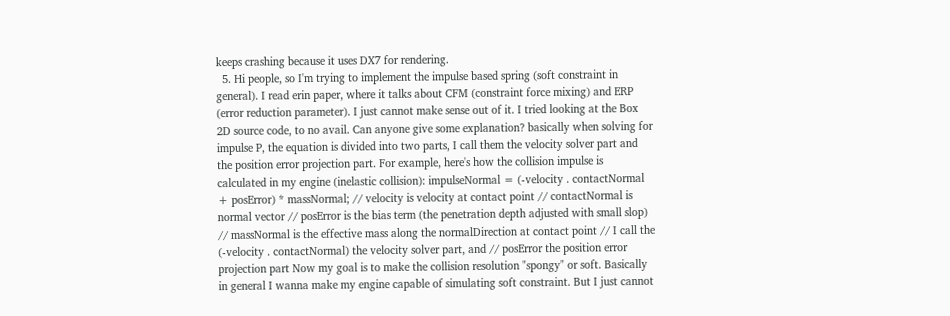keeps crashing because it uses DX7 for rendering.
  5. Hi people, so I'm trying to implement the impulse based spring (soft constraint in general). I read erin paper, where it talks about CFM (constraint force mixing) and ERP (error reduction parameter). I just cannot make sense out of it. I tried looking at the Box 2D source code, to no avail. Can anyone give some explanation? basically when solving for impulse P, the equation is divided into two parts, I call them the velocity solver part and the position error projection part. For example, here's how the collision impulse is calculated in my engine (inelastic collision): impulseNormal = (-velocity . contactNormal + posError) * massNormal; // velocity is velocity at contact point // contactNormal is normal vector // posError is the bias term (the penetration depth adjusted with small slop) // massNormal is the effective mass along the normalDirection at contact point // I call the (-velocity . contactNormal) the velocity solver part, and // posError the position error projection part Now my goal is to make the collision resolution "spongy" or soft. Basically in general I wanna make my engine capable of simulating soft constraint. But I just cannot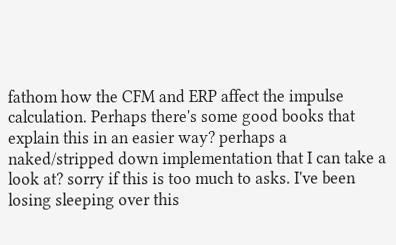fathom how the CFM and ERP affect the impulse calculation. Perhaps there's some good books that explain this in an easier way? perhaps a naked/stripped down implementation that I can take a look at? sorry if this is too much to asks. I've been losing sleeping over this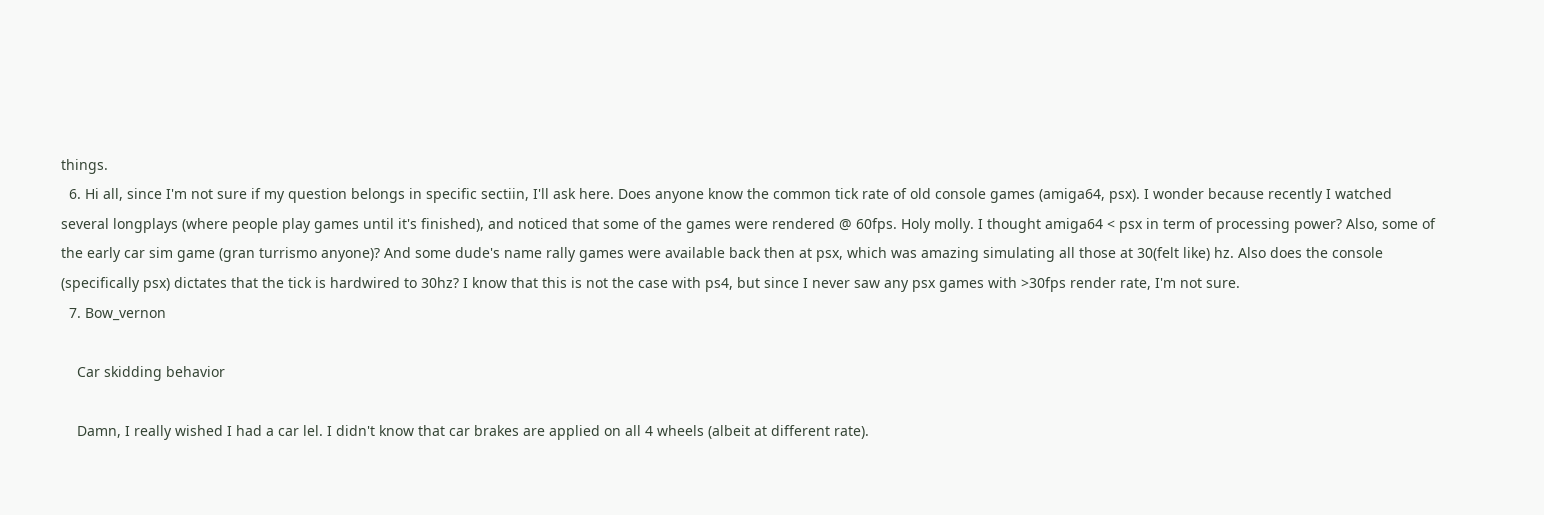things.
  6. Hi all, since I'm not sure if my question belongs in specific sectiin, I'll ask here. Does anyone know the common tick rate of old console games (amiga64, psx). I wonder because recently I watched several longplays (where people play games until it's finished), and noticed that some of the games were rendered @ 60fps. Holy molly. I thought amiga64 < psx in term of processing power? Also, some of the early car sim game (gran turrismo anyone)? And some dude's name rally games were available back then at psx, which was amazing simulating all those at 30(felt like) hz. Also does the console (specifically psx) dictates that the tick is hardwired to 30hz? I know that this is not the case with ps4, but since I never saw any psx games with >30fps render rate, I'm not sure.
  7. Bow_vernon

    Car skidding behavior

    Damn, I really wished I had a car lel. I didn't know that car brakes are applied on all 4 wheels (albeit at different rate).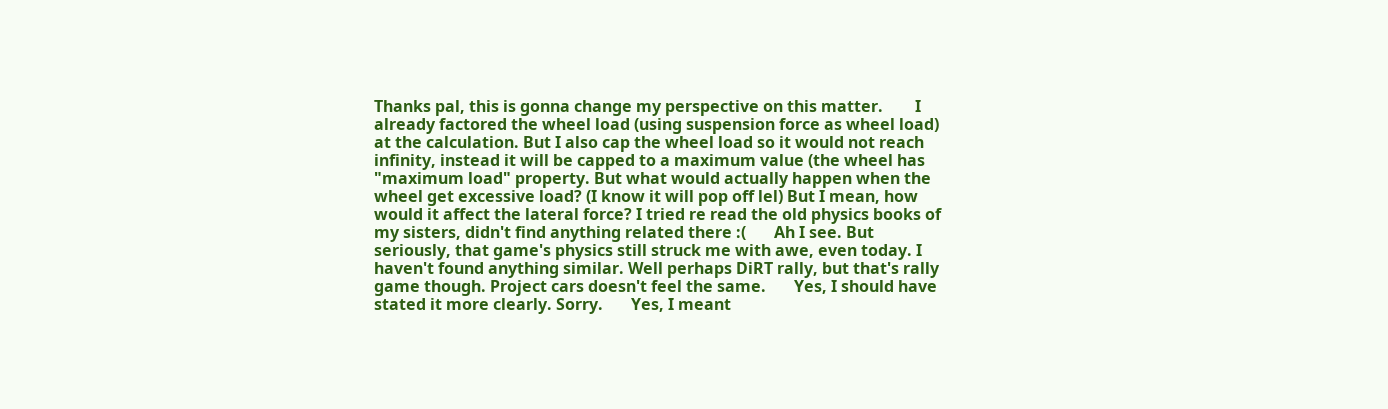Thanks pal, this is gonna change my perspective on this matter.        I already factored the wheel load (using suspension force as wheel load) at the calculation. But I also cap the wheel load so it would not reach infinity, instead it will be capped to a maximum value (the wheel has "maximum load" property. But what would actually happen when the wheel get excessive load? (I know it will pop off lel) But I mean, how would it affect the lateral force? I tried re read the old physics books of my sisters, didn't find anything related there :(       Ah I see. But seriously, that game's physics still struck me with awe, even today. I haven't found anything similar. Well perhaps DiRT rally, but that's rally game though. Project cars doesn't feel the same.       Yes, I should have stated it more clearly. Sorry.       Yes, I meant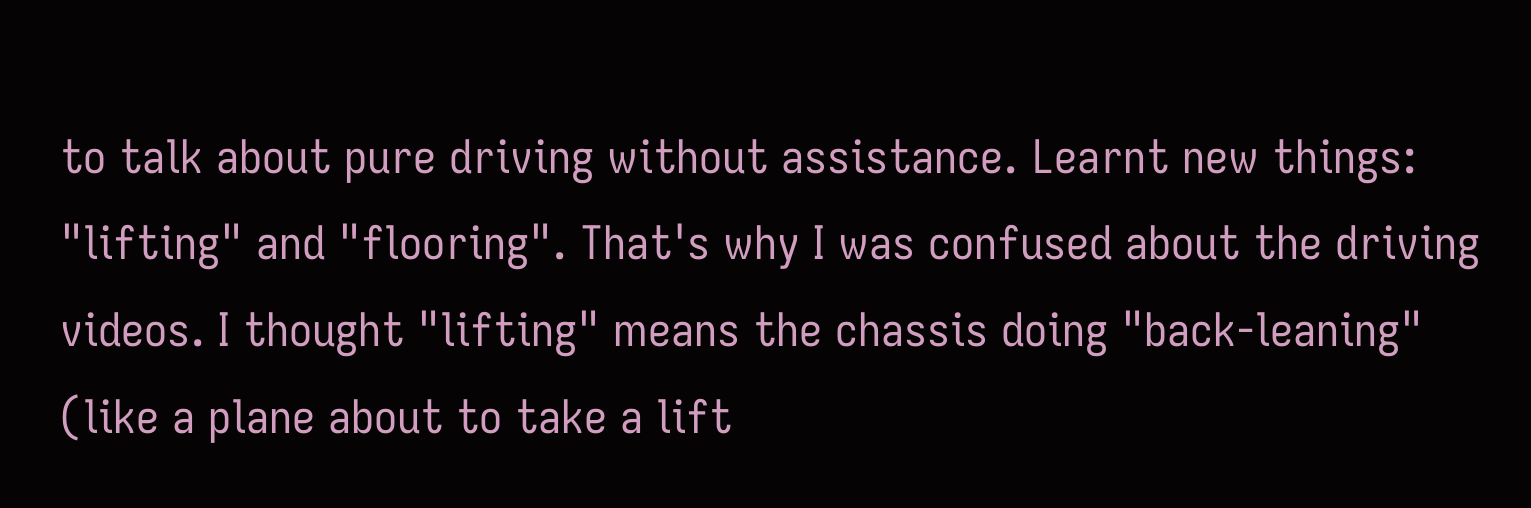to talk about pure driving without assistance. Learnt new things: "lifting" and "flooring". That's why I was confused about the driving videos. I thought "lifting" means the chassis doing "back-leaning" (like a plane about to take a lift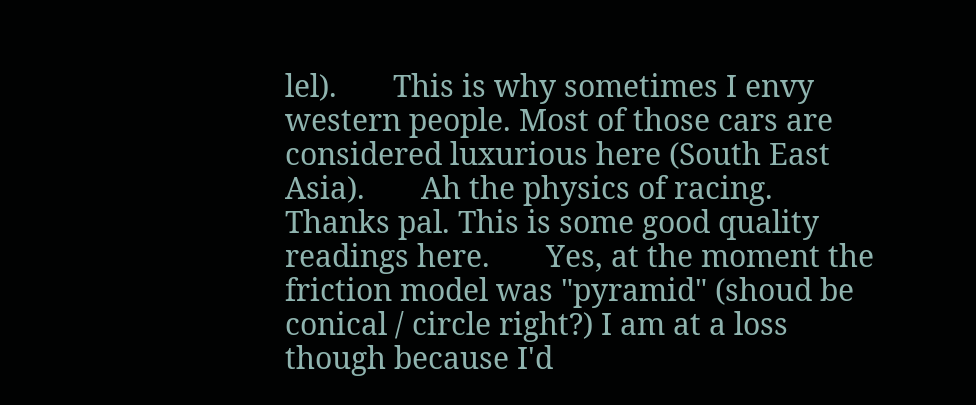lel).       This is why sometimes I envy western people. Most of those cars are considered luxurious here (South East Asia).       Ah the physics of racing. Thanks pal. This is some good quality readings here.       Yes, at the moment the friction model was "pyramid" (shoud be conical / circle right?) I am at a loss though because I'd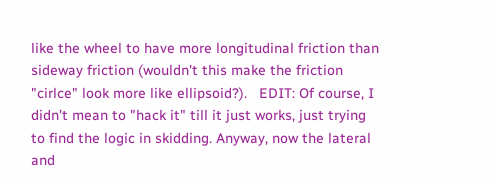like the wheel to have more longitudinal friction than sideway friction (wouldn't this make the friction "cirlce" look more like ellipsoid?).   EDIT: Of course, I didn't mean to "hack it" till it just works, just trying to find the logic in skidding. Anyway, now the lateral and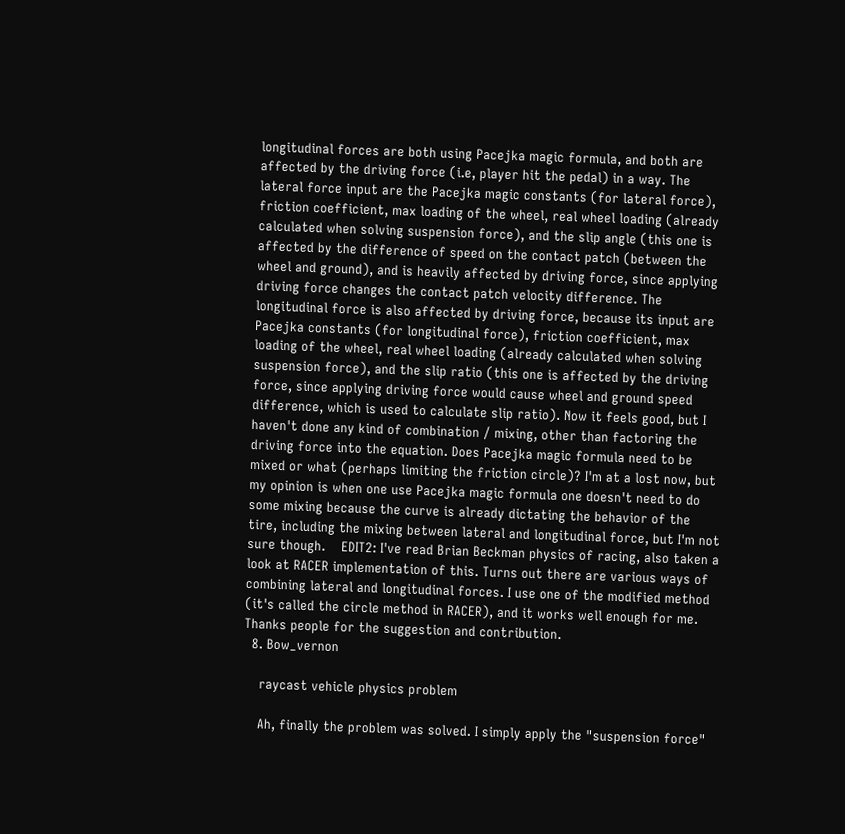longitudinal forces are both using Pacejka magic formula, and both are affected by the driving force (i.e, player hit the pedal) in a way. The lateral force input are the Pacejka magic constants (for lateral force), friction coefficient, max loading of the wheel, real wheel loading (already calculated when solving suspension force), and the slip angle (this one is affected by the difference of speed on the contact patch (between the wheel and ground), and is heavily affected by driving force, since applying driving force changes the contact patch velocity difference. The longitudinal force is also affected by driving force, because its input are Pacejka constants (for longitudinal force), friction coefficient, max loading of the wheel, real wheel loading (already calculated when solving suspension force), and the slip ratio (this one is affected by the driving force, since applying driving force would cause wheel and ground speed difference, which is used to calculate slip ratio). Now it feels good, but I haven't done any kind of combination / mixing, other than factoring the driving force into the equation. Does Pacejka magic formula need to be mixed or what (perhaps limiting the friction circle)? I'm at a lost now, but my opinion is when one use Pacejka magic formula one doesn't need to do some mixing because the curve is already dictating the behavior of the tire, including the mixing between lateral and longitudinal force, but I'm not sure though.    EDIT2: I've read Brian Beckman physics of racing, also taken a look at RACER implementation of this. Turns out there are various ways of combining lateral and longitudinal forces. I use one of the modified method (it's called the circle method in RACER), and it works well enough for me. Thanks people for the suggestion and contribution.
  8. Bow_vernon

    raycast vehicle physics problem

    Ah, finally the problem was solved. I simply apply the "suspension force"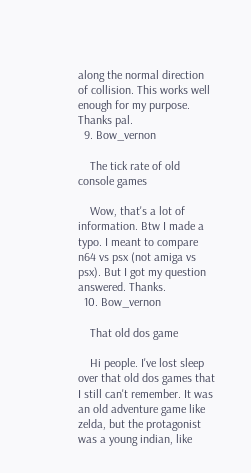along the normal direction of collision. This works well enough for my purpose. Thanks pal.
  9. Bow_vernon

    The tick rate of old console games

    Wow, that's a lot of information. Btw I made a typo. I meant to compare n64 vs psx (not amiga vs psx). But I got my question answered. Thanks.
  10. Bow_vernon

    That old dos game

    Hi people. I've lost sleep over that old dos games that I still can't remember. It was an old adventure game like zelda, but the protagonist was a young indian, like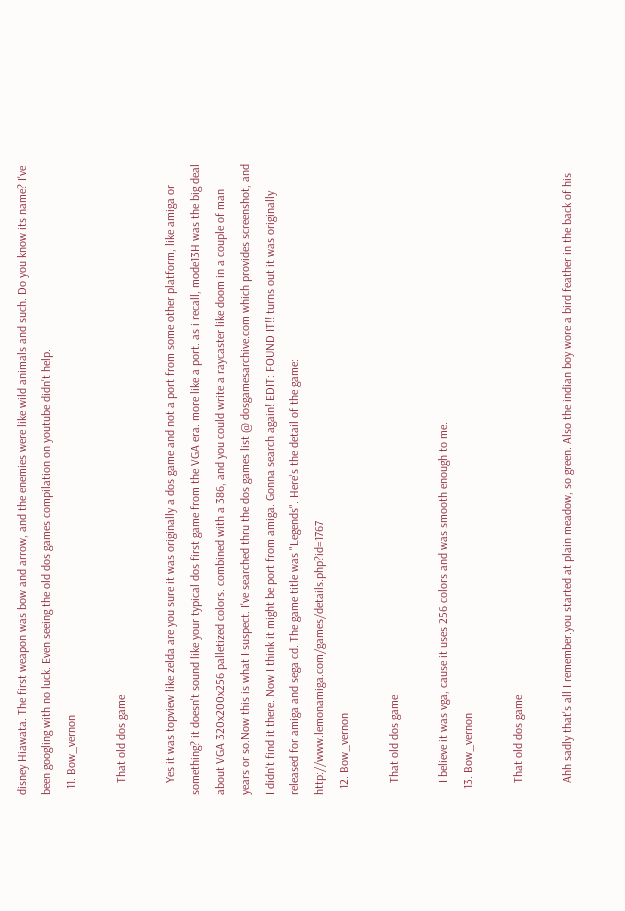disney Hiawata. The first weapon was bow and arrow, and the enemies were like wild animals and such. Do you know its name? I've been googling with no luck. Even seeing the old dos games compilation on youtube didn't help.
  11. Bow_vernon

    That old dos game

    Yes it was topview like zelda are you sure it was originally a dos game and not a port from some other platform, like amiga or something? it doesn't sound like your typical dos first game from the VGA era. more like a port. as i recall, mode13H was the big deal about VGA 320x200x256 palletized colors. combined with a 386, and you could write a raycaster like doom in a couple of man years or so.Now this is what I suspect. I've searched thru the dos games list @ dosgamesarchive.com which provides screenshot, and I didn't find it there. Now I think it might be port from amiga. Gonna search again! EDIT: FOUND IT!! turns out it was originally released for amiga and sega cd. The game title was "Legends". Here's the detail of the game: http://www.lemonamiga.com/games/details.php?id=1767
  12. Bow_vernon

    That old dos game

    I believe it was vga, cause it uses 256 colors and was smooth enough to me.
  13. Bow_vernon

    That old dos game

    Ahh sadly that's all I remember.you started at plain meadow, so green. Also the indian boy wore a bird feather in the back of his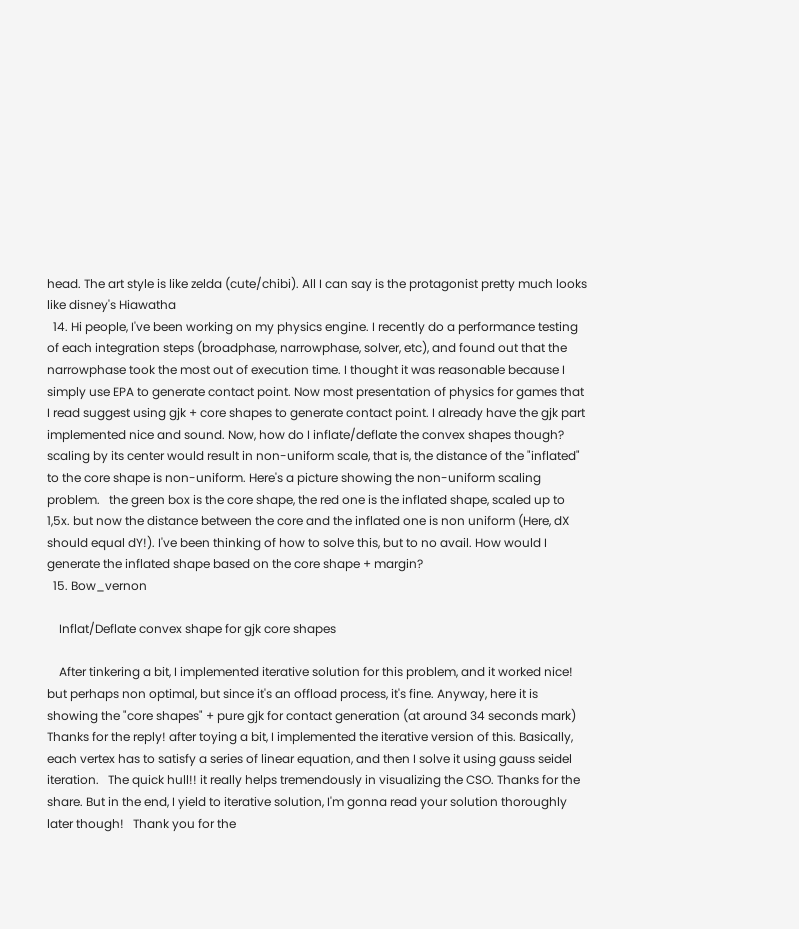head. The art style is like zelda (cute/chibi). All I can say is the protagonist pretty much looks like disney's Hiawatha
  14. Hi people, I've been working on my physics engine. I recently do a performance testing of each integration steps (broadphase, narrowphase, solver, etc), and found out that the narrowphase took the most out of execution time. I thought it was reasonable because I simply use EPA to generate contact point. Now most presentation of physics for games that I read suggest using gjk + core shapes to generate contact point. I already have the gjk part implemented nice and sound. Now, how do I inflate/deflate the convex shapes though? scaling by its center would result in non-uniform scale, that is, the distance of the "inflated" to the core shape is non-uniform. Here's a picture showing the non-uniform scaling problem.   the green box is the core shape, the red one is the inflated shape, scaled up to 1,5x. but now the distance between the core and the inflated one is non uniform (Here, dX should equal dY!). I've been thinking of how to solve this, but to no avail. How would I generate the inflated shape based on the core shape + margin?
  15. Bow_vernon

    Inflat/Deflate convex shape for gjk core shapes

    After tinkering a bit, I implemented iterative solution for this problem, and it worked nice! but perhaps non optimal, but since it's an offload process, it's fine. Anyway, here it is showing the "core shapes" + pure gjk for contact generation (at around 34 seconds mark)   Thanks for the reply! after toying a bit, I implemented the iterative version of this. Basically, each vertex has to satisfy a series of linear equation, and then I solve it using gauss seidel iteration.   The quick hull!! it really helps tremendously in visualizing the CSO. Thanks for the share. But in the end, I yield to iterative solution, I'm gonna read your solution thoroughly later though!   Thank you for the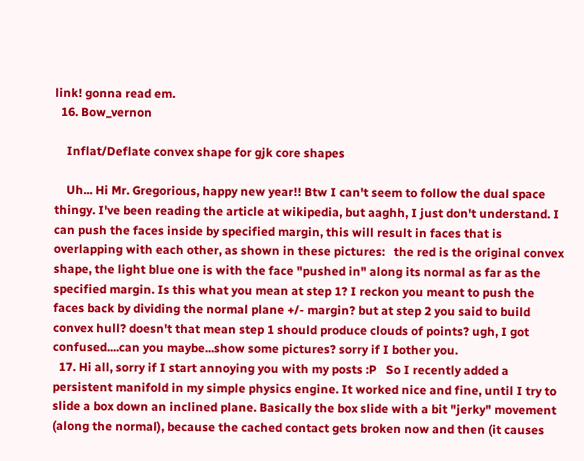link! gonna read em.
  16. Bow_vernon

    Inflat/Deflate convex shape for gjk core shapes

    Uh... Hi Mr. Gregorious, happy new year!! Btw I can't seem to follow the dual space thingy. I've been reading the article at wikipedia, but aaghh, I just don't understand. I can push the faces inside by specified margin, this will result in faces that is overlapping with each other, as shown in these pictures:   the red is the original convex shape, the light blue one is with the face "pushed in" along its normal as far as the specified margin. Is this what you mean at step 1? I reckon you meant to push the faces back by dividing the normal plane +/- margin? but at step 2 you said to build convex hull? doesn't that mean step 1 should produce clouds of points? ugh, I got confused....can you maybe...show some pictures? sorry if I bother you.
  17. Hi all, sorry if I start annoying you with my posts :P   So I recently added a persistent manifold in my simple physics engine. It worked nice and fine, until I try to slide a box down an inclined plane. Basically the box slide with a bit "jerky" movement (along the normal), because the cached contact gets broken now and then (it causes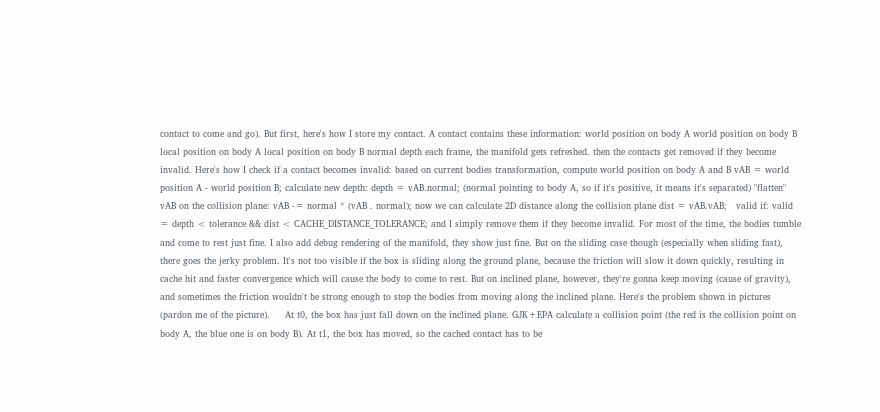contact to come and go). But first, here's how I store my contact. A contact contains these information: world position on body A world position on body B local position on body A local position on body B normal depth each frame, the manifold gets refreshed. then the contacts get removed if they become invalid. Here's how I check if a contact becomes invalid: based on current bodies transformation, compute world position on body A and B vAB = world position A - world position B; calculate new depth: depth = vAB.normal; (normal pointing to body A, so if it's positive, it means it's separated) "flatten" vAB on the collision plane: vAB -= normal * (vAB . normal); now we can calculate 2D distance along the collision plane dist = vAB.vAB;   valid if: valid = depth < tolerance && dist < CACHE_DISTANCE_TOLERANCE; and I simply remove them if they become invalid. For most of the time, the bodies tumble and come to rest just fine. I also add debug rendering of the manifold, they show just fine. But on the sliding case though (especially when sliding fast), there goes the jerky problem. It's not too visible if the box is sliding along the ground plane, because the friction will slow it down quickly, resulting in cache hit and faster convergence which will cause the body to come to rest. But on inclined plane, however, they're gonna keep moving (cause of gravity), and sometimes the friction wouldn't be strong enough to stop the bodies from moving along the inclined plane. Here's the problem shown in pictures (pardon me of the picture).     At t0, the box has just fall down on the inclined plane. GJK+EPA calculate a collision point (the red is the collision point on body A, the blue one is on body B). At t1, the box has moved, so the cached contact has to be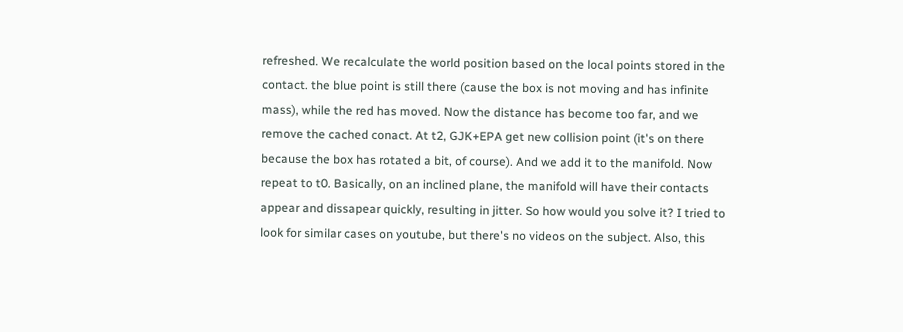refreshed. We recalculate the world position based on the local points stored in the contact. the blue point is still there (cause the box is not moving and has infinite mass), while the red has moved. Now the distance has become too far, and we remove the cached conact. At t2, GJK+EPA get new collision point (it's on there because the box has rotated a bit, of course). And we add it to the manifold. Now repeat to t0. Basically, on an inclined plane, the manifold will have their contacts appear and dissapear quickly, resulting in jitter. So how would you solve it? I tried to look for similar cases on youtube, but there's no videos on the subject. Also, this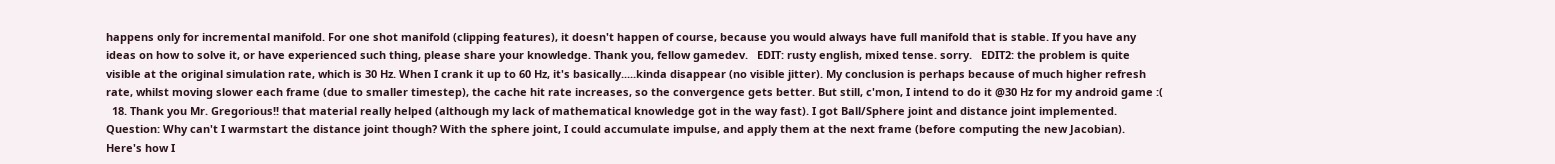happens only for incremental manifold. For one shot manifold (clipping features), it doesn't happen of course, because you would always have full manifold that is stable. If you have any ideas on how to solve it, or have experienced such thing, please share your knowledge. Thank you, fellow gamedev.   EDIT: rusty english, mixed tense. sorry.   EDIT2: the problem is quite visible at the original simulation rate, which is 30 Hz. When I crank it up to 60 Hz, it's basically.....kinda disappear (no visible jitter). My conclusion is perhaps because of much higher refresh rate, whilst moving slower each frame (due to smaller timestep), the cache hit rate increases, so the convergence gets better. But still, c'mon, I intend to do it @30 Hz for my android game :(
  18. Thank you Mr. Gregorious!! that material really helped (although my lack of mathematical knowledge got in the way fast). I got Ball/Sphere joint and distance joint implemented. Question: Why can't I warmstart the distance joint though? With the sphere joint, I could accumulate impulse, and apply them at the next frame (before computing the new Jacobian).   Here's how I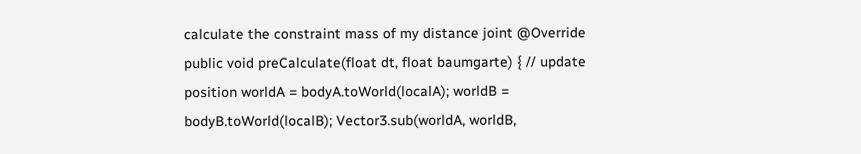calculate the constraint mass of my distance joint @Override public void preCalculate(float dt, float baumgarte) { // update position worldA = bodyA.toWorld(localA); worldB = bodyB.toWorld(localB); Vector3.sub(worldA, worldB,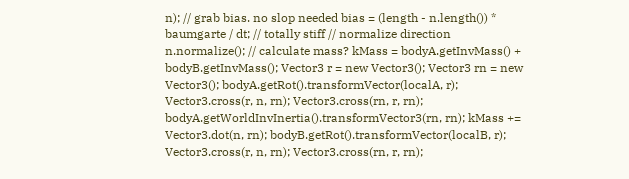n); // grab bias. no slop needed bias = (length - n.length()) * baumgarte / dt; // totally stiff // normalize direction n.normalize(); // calculate mass? kMass = bodyA.getInvMass() + bodyB.getInvMass(); Vector3 r = new Vector3(); Vector3 rn = new Vector3(); bodyA.getRot().transformVector(localA, r); Vector3.cross(r, n, rn); Vector3.cross(rn, r, rn); bodyA.getWorldInvInertia().transformVector3(rn, rn); kMass += Vector3.dot(n, rn); bodyB.getRot().transformVector(localB, r); Vector3.cross(r, n, rn); Vector3.cross(rn, r, rn);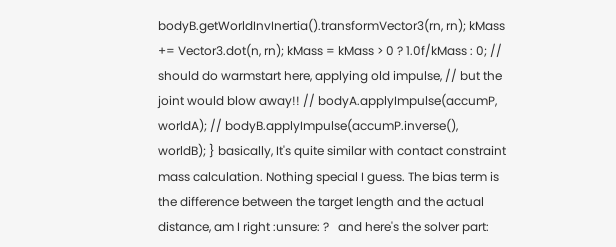bodyB.getWorldInvInertia().transformVector3(rn, rn); kMass += Vector3.dot(n, rn); kMass = kMass > 0 ? 1.0f/kMass : 0; // should do warmstart here, applying old impulse, // but the joint would blow away!! // bodyA.applyImpulse(accumP, worldA); // bodyB.applyImpulse(accumP.inverse(), worldB); } basically, It's quite similar with contact constraint mass calculation. Nothing special I guess. The bias term is the difference between the target length and the actual distance, am I right :unsure: ?   and here's the solver part: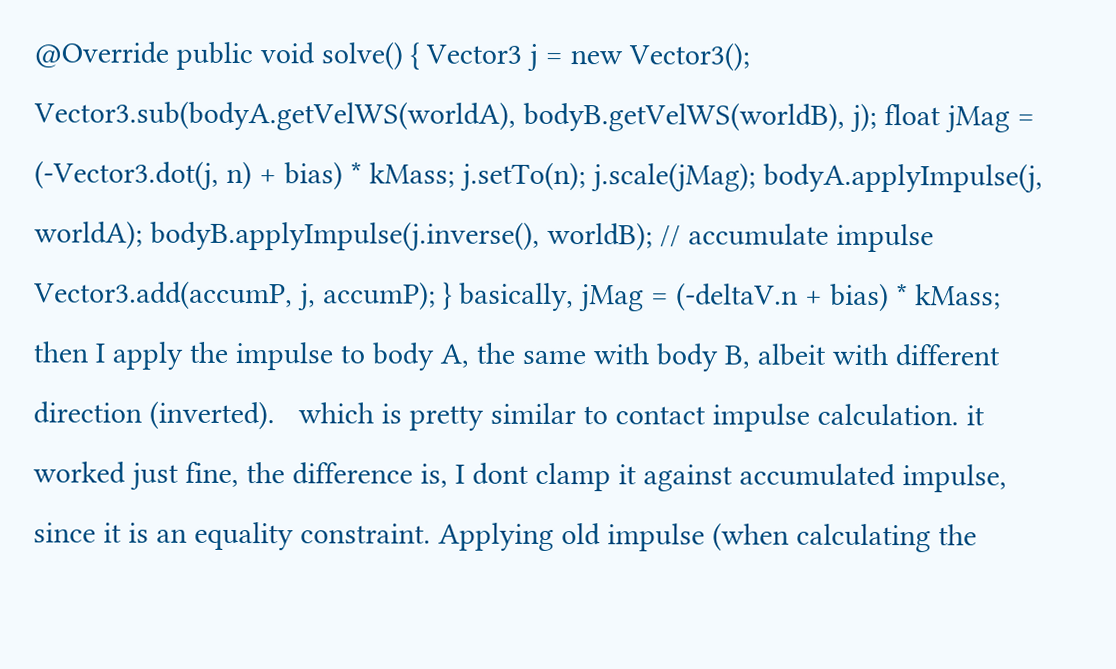@Override public void solve() { Vector3 j = new Vector3(); Vector3.sub(bodyA.getVelWS(worldA), bodyB.getVelWS(worldB), j); float jMag = (-Vector3.dot(j, n) + bias) * kMass; j.setTo(n); j.scale(jMag); bodyA.applyImpulse(j, worldA); bodyB.applyImpulse(j.inverse(), worldB); // accumulate impulse Vector3.add(accumP, j, accumP); } basically, jMag = (-deltaV.n + bias) * kMass;   then I apply the impulse to body A, the same with body B, albeit with different direction (inverted).   which is pretty similar to contact impulse calculation. it worked just fine, the difference is, I dont clamp it against accumulated impulse, since it is an equality constraint. Applying old impulse (when calculating the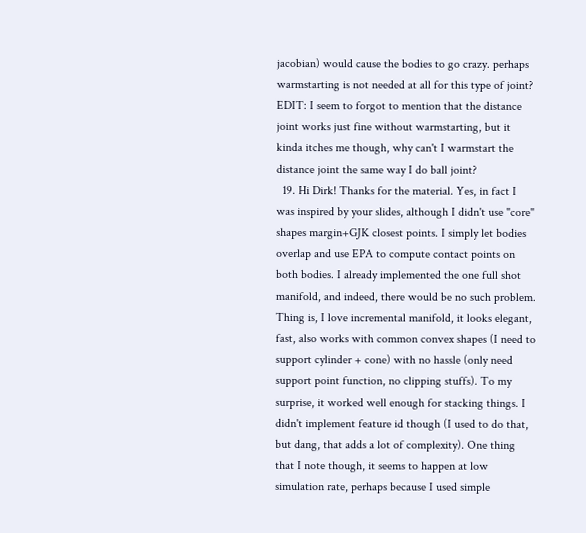jacobian) would cause the bodies to go crazy. perhaps warmstarting is not needed at all for this type of joint?   EDIT: I seem to forgot to mention that the distance joint works just fine without warmstarting, but it kinda itches me though, why can't I warmstart the distance joint the same way I do ball joint?
  19. Hi Dirk! Thanks for the material. Yes, in fact I was inspired by your slides, although I didn't use "core" shapes margin+GJK closest points. I simply let bodies overlap and use EPA to compute contact points on both bodies. I already implemented the one full shot manifold, and indeed, there would be no such problem. Thing is, I love incremental manifold, it looks elegant, fast, also works with common convex shapes (I need to support cylinder + cone) with no hassle (only need support point function, no clipping stuffs). To my surprise, it worked well enough for stacking things. I didn't implement feature id though (I used to do that, but dang, that adds a lot of complexity). One thing that I note though, it seems to happen at low simulation rate, perhaps because I used simple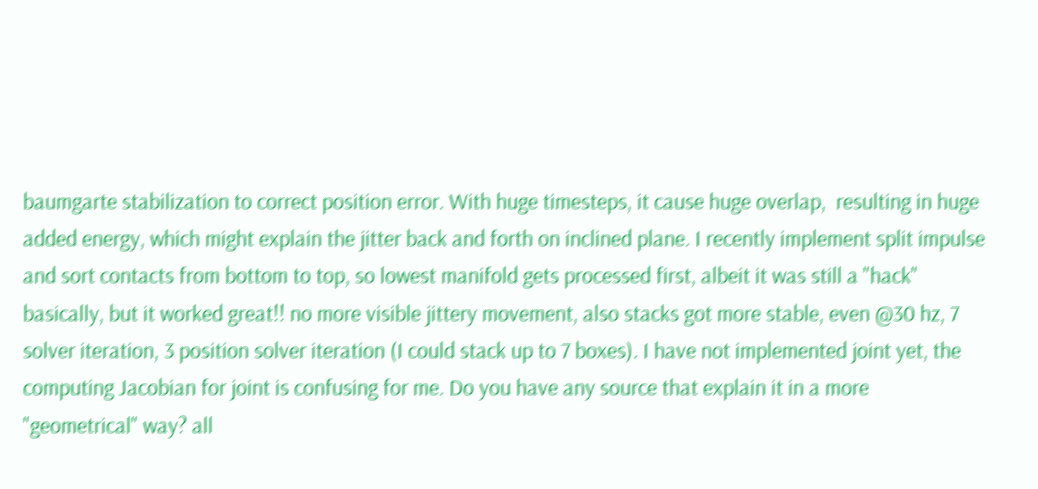baumgarte stabilization to correct position error. With huge timesteps, it cause huge overlap,  resulting in huge added energy, which might explain the jitter back and forth on inclined plane. I recently implement split impulse and sort contacts from bottom to top, so lowest manifold gets processed first, albeit it was still a "hack" basically, but it worked great!! no more visible jittery movement, also stacks got more stable, even @30 hz, 7 solver iteration, 3 position solver iteration (I could stack up to 7 boxes). I have not implemented joint yet, the computing Jacobian for joint is confusing for me. Do you have any source that explain it in a more "geometrical" way? all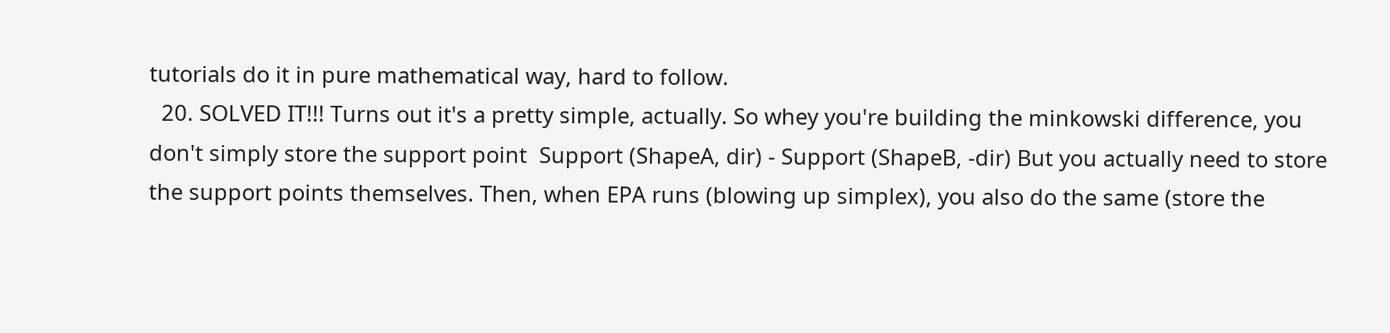tutorials do it in pure mathematical way, hard to follow.
  20. SOLVED IT!!! Turns out it's a pretty simple, actually. So whey you're building the minkowski difference, you don't simply store the support point  Support (ShapeA, dir) - Support (ShapeB, -dir) But you actually need to store the support points themselves. Then, when EPA runs (blowing up simplex), you also do the same (store the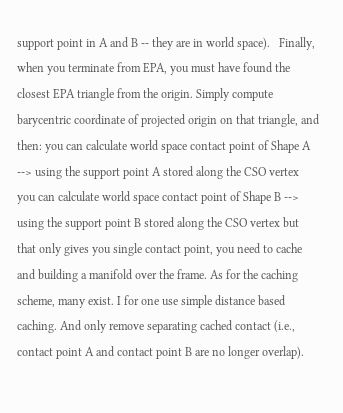support point in A and B -- they are in world space).   Finally, when you terminate from EPA, you must have found the closest EPA triangle from the origin. Simply compute barycentric coordinate of projected origin on that triangle, and then: you can calculate world space contact point of Shape A --> using the support point A stored along the CSO vertex you can calculate world space contact point of Shape B --> using the support point B stored along the CSO vertex but that only gives you single contact point, you need to cache and building a manifold over the frame. As for the caching scheme, many exist. I for one use simple distance based caching. And only remove separating cached contact (i.e., contact point A and contact point B are no longer overlap).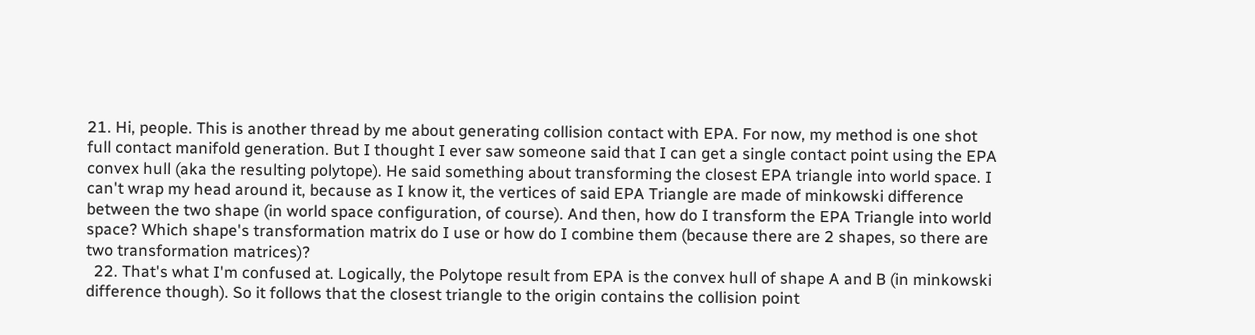21. Hi, people. This is another thread by me about generating collision contact with EPA. For now, my method is one shot full contact manifold generation. But I thought I ever saw someone said that I can get a single contact point using the EPA convex hull (aka the resulting polytope). He said something about transforming the closest EPA triangle into world space. I can't wrap my head around it, because as I know it, the vertices of said EPA Triangle are made of minkowski difference between the two shape (in world space configuration, of course). And then, how do I transform the EPA Triangle into world space? Which shape's transformation matrix do I use or how do I combine them (because there are 2 shapes, so there are two transformation matrices)?
  22. That's what I'm confused at. Logically, the Polytope result from EPA is the convex hull of shape A and B (in minkowski difference though). So it follows that the closest triangle to the origin contains the collision point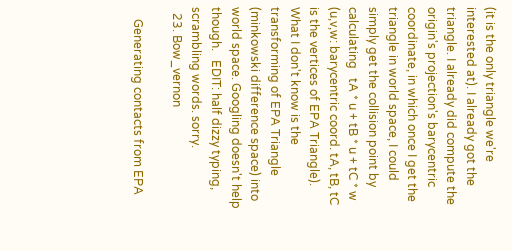(it is the only triangle we're interested at). I already got the triangle. I already did compute the origin's projection's barycentric coordinate, in which once I get the triangle in world space, I could simply get the collision point by calculating   tA * u + tB * u + tC * w (u,v,w: barycentric coord. tA, tB, tC is the vertices of EPA Triangle). What I don't know is the transforming of EPA Triangle (minkowski difference space) into world space. Googling doesn't help though.   EDIT: half dizzy typing, scrambling words. sorry.
  23. Bow_vernon

    Generating contacts from EPA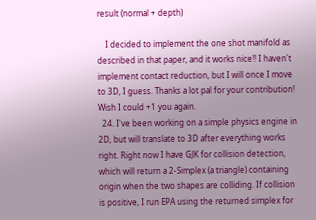result (normal + depth)

    I decided to implement the one shot manifold as described in that paper, and it works nice!! I haven't implement contact reduction, but I will once I move to 3D, I guess. Thanks a lot pal for your contribution! Wish I could +1 you again.
  24. I've been working on a simple physics engine in 2D, but will translate to 3D after everything works right. Right now I have GJK for collision detection, which will return a 2-Simplex (a triangle) containing origin when the two shapes are colliding. If collision is positive, I run EPA using the returned simplex for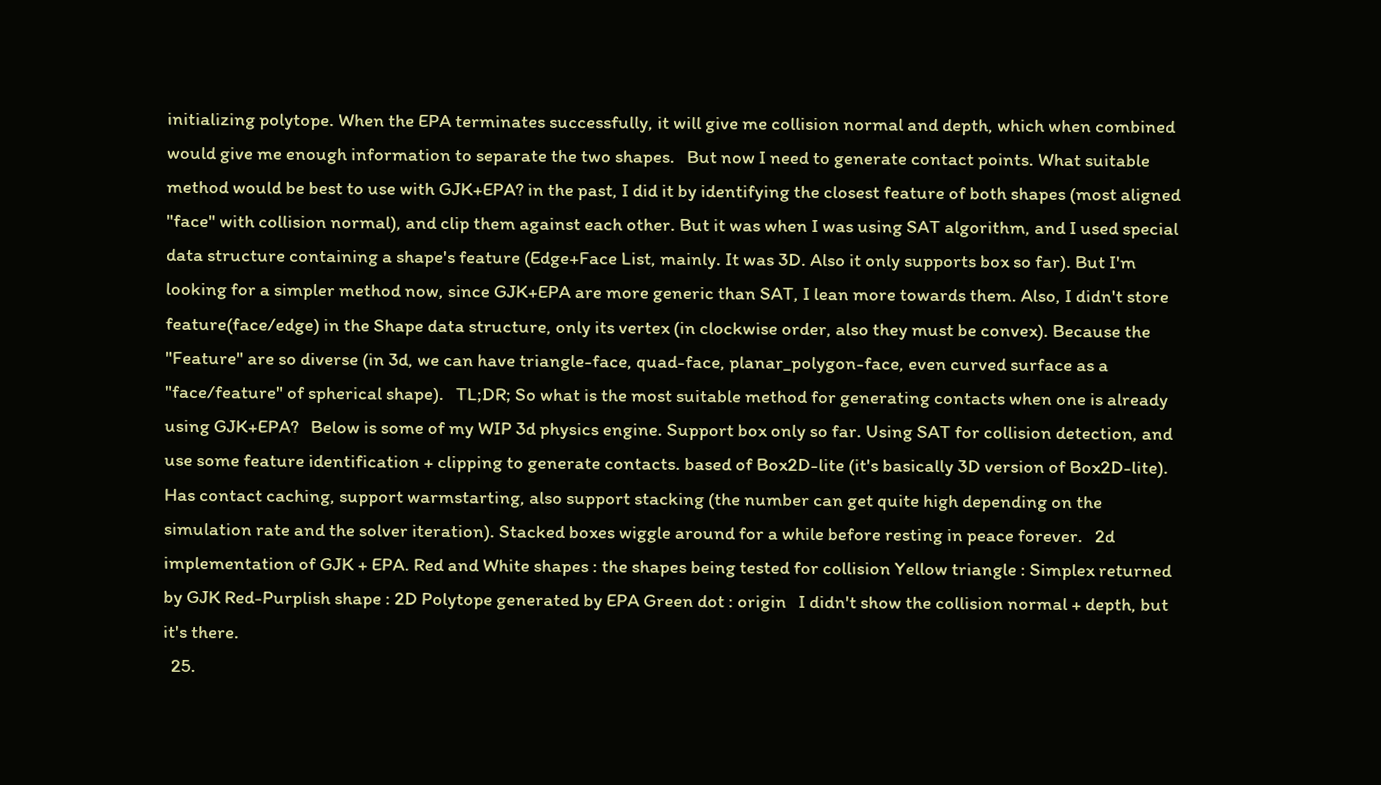initializing polytope. When the EPA terminates successfully, it will give me collision normal and depth, which when combined would give me enough information to separate the two shapes.   But now I need to generate contact points. What suitable method would be best to use with GJK+EPA? in the past, I did it by identifying the closest feature of both shapes (most aligned "face" with collision normal), and clip them against each other. But it was when I was using SAT algorithm, and I used special data structure containing a shape's feature (Edge+Face List, mainly. It was 3D. Also it only supports box so far). But I'm looking for a simpler method now, since GJK+EPA are more generic than SAT, I lean more towards them. Also, I didn't store feature(face/edge) in the Shape data structure, only its vertex (in clockwise order, also they must be convex). Because the "Feature" are so diverse (in 3d, we can have triangle-face, quad-face, planar_polygon-face, even curved surface as a "face/feature" of spherical shape).   TL;DR; So what is the most suitable method for generating contacts when one is already using GJK+EPA?   Below is some of my WIP 3d physics engine. Support box only so far. Using SAT for collision detection, and use some feature identification + clipping to generate contacts. based of Box2D-lite (it's basically 3D version of Box2D-lite). Has contact caching, support warmstarting, also support stacking (the number can get quite high depending on the simulation rate and the solver iteration). Stacked boxes wiggle around for a while before resting in peace forever.   2d implementation of GJK + EPA. Red and White shapes : the shapes being tested for collision Yellow triangle : Simplex returned by GJK Red-Purplish shape : 2D Polytope generated by EPA Green dot : origin   I didn't show the collision normal + depth, but it's there.
  25.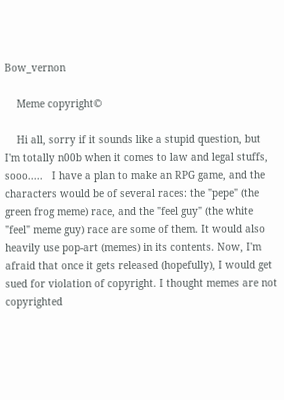Bow_vernon

    Meme copyright©

    Hi all, sorry if it sounds like a stupid question, but I'm totally n00b when it comes to law and legal stuffs, sooo.....   I have a plan to make an RPG game, and the characters would be of several races: the "pepe" (the green frog meme) race, and the "feel guy" (the white "feel" meme guy) race are some of them. It would also heavily use pop-art (memes) in its contents. Now, I'm afraid that once it gets released (hopefully), I would get sued for violation of copyright. I thought memes are not copyrighted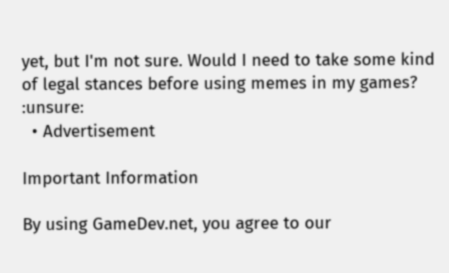yet, but I'm not sure. Would I need to take some kind of legal stances before using memes in my games? :unsure:
  • Advertisement

Important Information

By using GameDev.net, you agree to our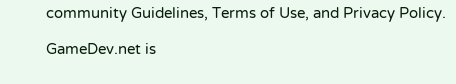community Guidelines, Terms of Use, and Privacy Policy.

GameDev.net is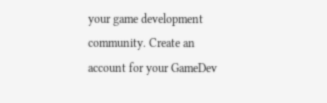your game development community. Create an account for your GameDev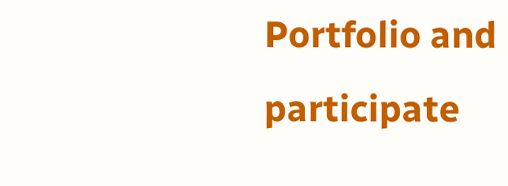Portfolio and participate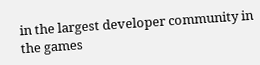in the largest developer community in the games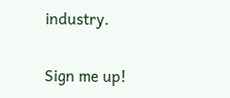industry.

Sign me up!